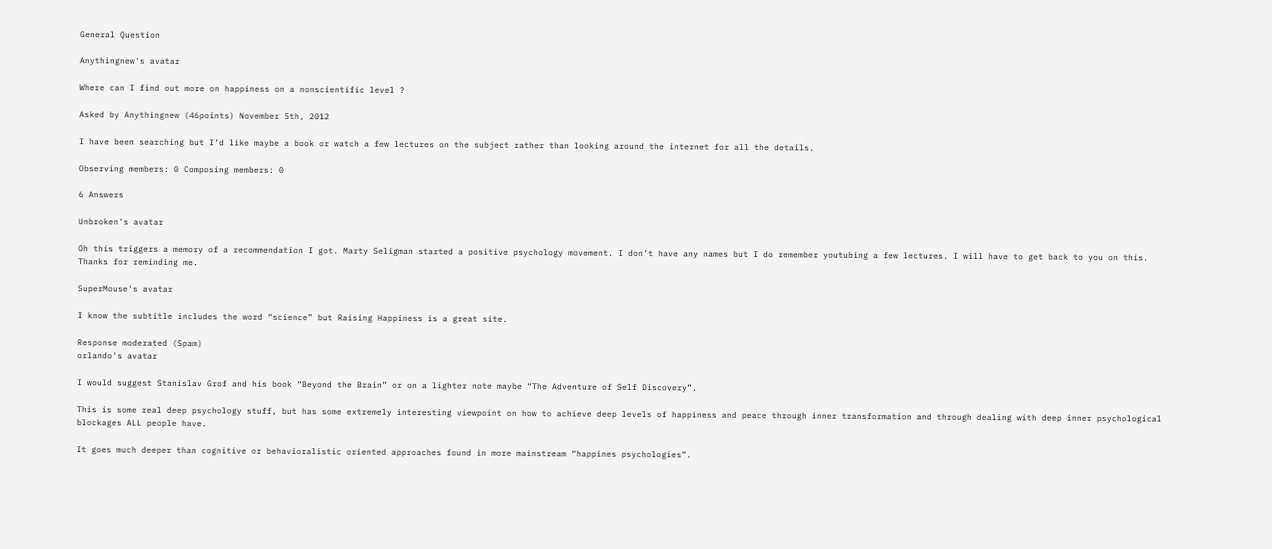General Question

Anythingnew's avatar

Where can I find out more on happiness on a nonscientific level ?

Asked by Anythingnew (46points) November 5th, 2012

I have been searching but I’d like maybe a book or watch a few lectures on the subject rather than looking around the internet for all the details.

Observing members: 0 Composing members: 0

6 Answers

Unbroken's avatar

Oh this triggers a memory of a recommendation I got. Marty Seligman started a positive psychology movement. I don’t have any names but I do remember youtubing a few lectures. I will have to get back to you on this.
Thanks for reminding me.

SuperMouse's avatar

I know the subtitle includes the word “science” but Raising Happiness is a great site.

Response moderated (Spam)
orlando's avatar

I would suggest Stanislav Grof and his book “Beyond the Brain” or on a lighter note maybe “The Adventure of Self Discovery”.

This is some real deep psychology stuff, but has some extremely interesting viewpoint on how to achieve deep levels of happiness and peace through inner transformation and through dealing with deep inner psychological blockages ALL people have.

It goes much deeper than cognitive or behavioralistic oriented approaches found in more mainstream “happines psychologies”.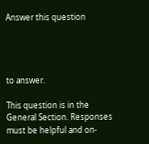Answer this question




to answer.

This question is in the General Section. Responses must be helpful and on-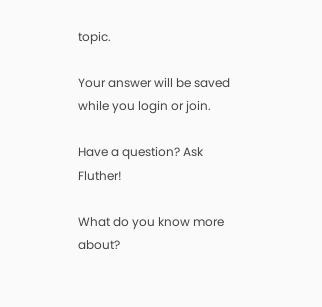topic.

Your answer will be saved while you login or join.

Have a question? Ask Fluther!

What do you know more about?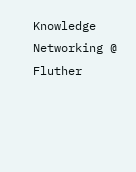Knowledge Networking @ Fluther